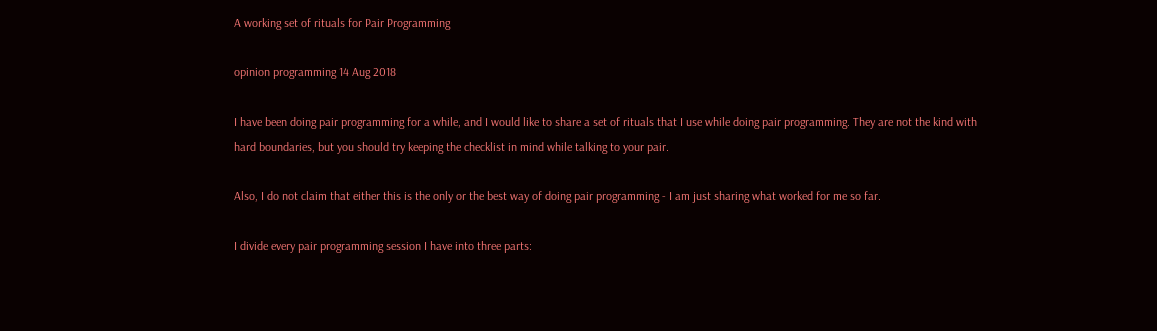A working set of rituals for Pair Programming

opinion programming 14 Aug 2018

I have been doing pair programming for a while, and I would like to share a set of rituals that I use while doing pair programming. They are not the kind with hard boundaries, but you should try keeping the checklist in mind while talking to your pair.

Also, I do not claim that either this is the only or the best way of doing pair programming - I am just sharing what worked for me so far.

I divide every pair programming session I have into three parts: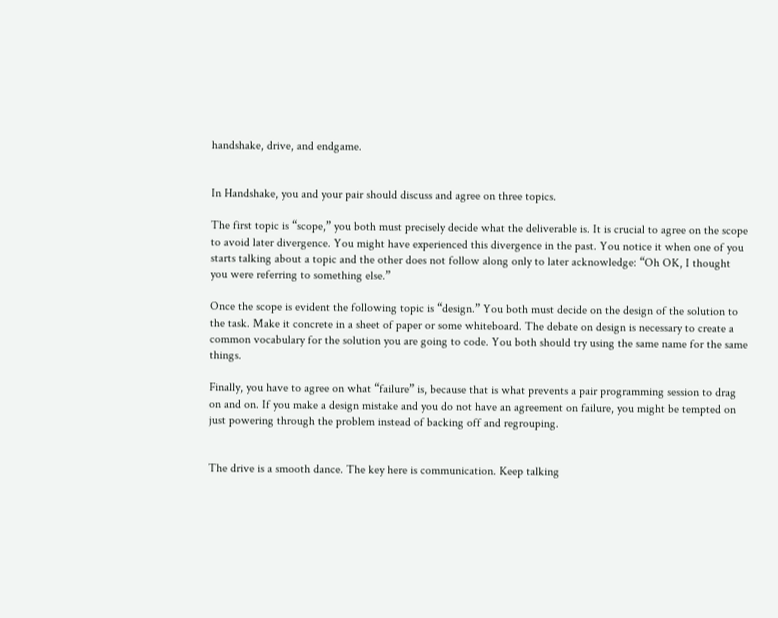handshake, drive, and endgame.


In Handshake, you and your pair should discuss and agree on three topics.

The first topic is “scope,” you both must precisely decide what the deliverable is. It is crucial to agree on the scope to avoid later divergence. You might have experienced this divergence in the past. You notice it when one of you starts talking about a topic and the other does not follow along only to later acknowledge: “Oh OK, I thought you were referring to something else.”

Once the scope is evident the following topic is “design.” You both must decide on the design of the solution to the task. Make it concrete in a sheet of paper or some whiteboard. The debate on design is necessary to create a common vocabulary for the solution you are going to code. You both should try using the same name for the same things.

Finally, you have to agree on what “failure” is, because that is what prevents a pair programming session to drag on and on. If you make a design mistake and you do not have an agreement on failure, you might be tempted on just powering through the problem instead of backing off and regrouping.


The drive is a smooth dance. The key here is communication. Keep talking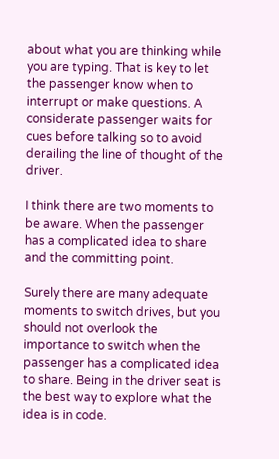about what you are thinking while you are typing. That is key to let the passenger know when to interrupt or make questions. A considerate passenger waits for cues before talking so to avoid derailing the line of thought of the driver.

I think there are two moments to be aware. When the passenger has a complicated idea to share and the committing point.

Surely there are many adequate moments to switch drives, but you should not overlook the importance to switch when the passenger has a complicated idea to share. Being in the driver seat is the best way to explore what the idea is in code.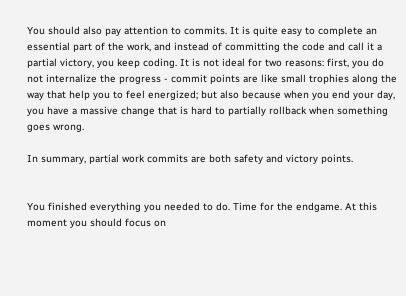You should also pay attention to commits. It is quite easy to complete an essential part of the work, and instead of committing the code and call it a partial victory, you keep coding. It is not ideal for two reasons: first, you do not internalize the progress - commit points are like small trophies along the way that help you to feel energized; but also because when you end your day, you have a massive change that is hard to partially rollback when something goes wrong.

In summary, partial work commits are both safety and victory points.


You finished everything you needed to do. Time for the endgame. At this moment you should focus on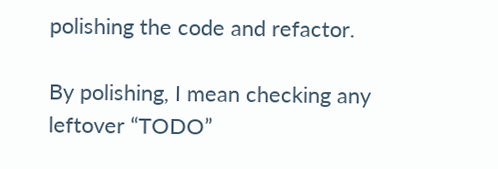polishing the code and refactor.

By polishing, I mean checking any leftover “TODO”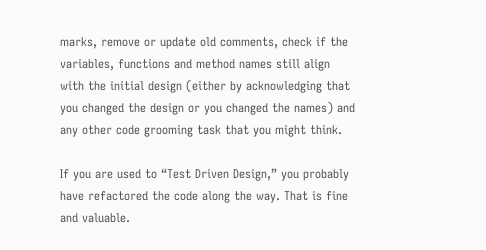marks, remove or update old comments, check if the variables, functions and method names still align with the initial design (either by acknowledging that you changed the design or you changed the names) and any other code grooming task that you might think.

If you are used to “Test Driven Design,” you probably have refactored the code along the way. That is fine and valuable.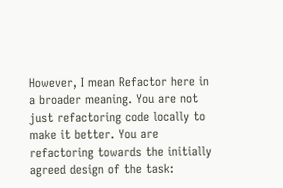However, I mean Refactor here in a broader meaning. You are not just refactoring code locally to make it better. You are refactoring towards the initially agreed design of the task: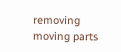removing moving parts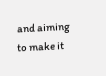and aiming to make it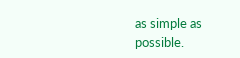as simple as possible.